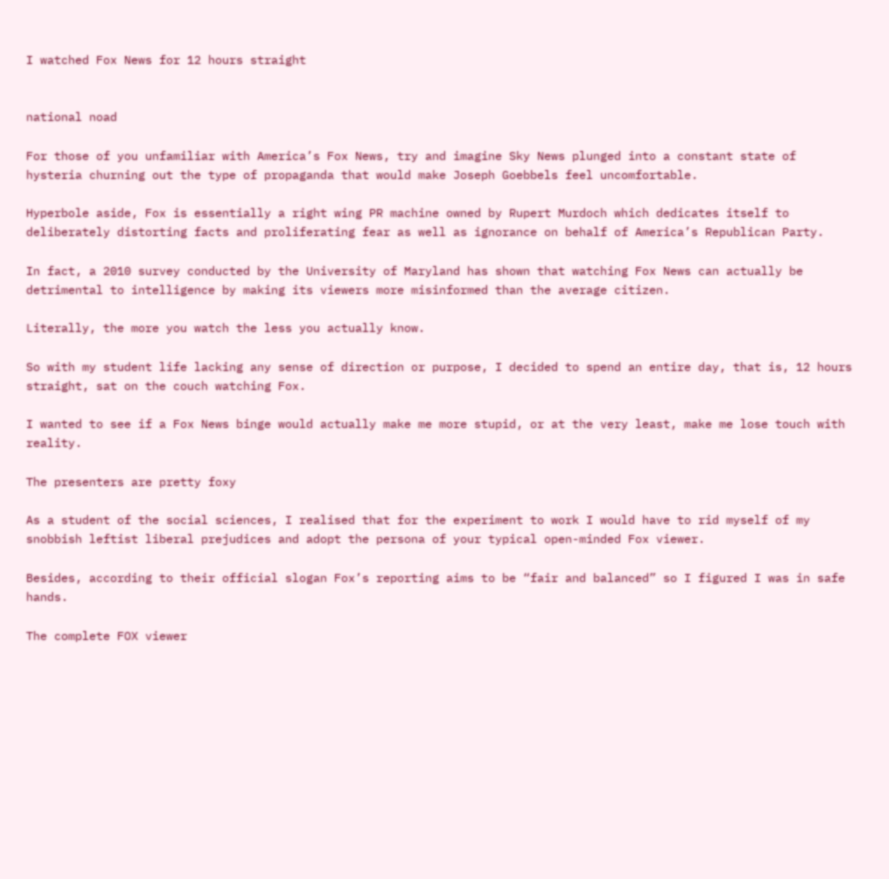I watched Fox News for 12 hours straight


national noad

For those of you unfamiliar with America’s Fox News, try and imagine Sky News plunged into a constant state of hysteria churning out the type of propaganda that would make Joseph Goebbels feel uncomfortable.

Hyperbole aside, Fox is essentially a right wing PR machine owned by Rupert Murdoch which dedicates itself to deliberately distorting facts and proliferating fear as well as ignorance on behalf of America’s Republican Party.

In fact, a 2010 survey conducted by the University of Maryland has shown that watching Fox News can actually be detrimental to intelligence by making its viewers more misinformed than the average citizen.

Literally, the more you watch the less you actually know.

So with my student life lacking any sense of direction or purpose, I decided to spend an entire day, that is, 12 hours straight, sat on the couch watching Fox.

I wanted to see if a Fox News binge would actually make me more stupid, or at the very least, make me lose touch with reality.

The presenters are pretty foxy

As a student of the social sciences, I realised that for the experiment to work I would have to rid myself of my snobbish leftist liberal prejudices and adopt the persona of your typical open-minded Fox viewer.

Besides, according to their official slogan Fox’s reporting aims to be “fair and balanced” so I figured I was in safe hands.

The complete FOX viewer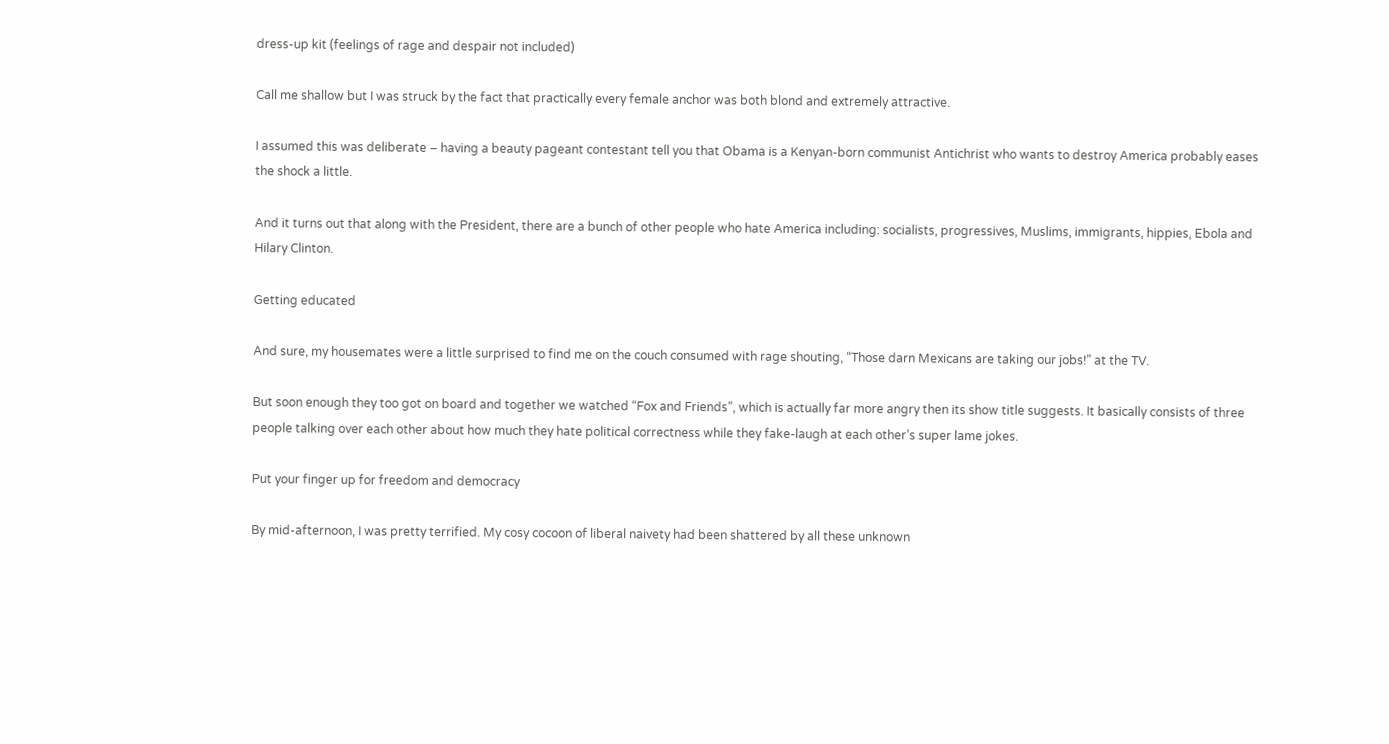dress-up kit (feelings of rage and despair not included)

Call me shallow but I was struck by the fact that practically every female anchor was both blond and extremely attractive.

I assumed this was deliberate – having a beauty pageant contestant tell you that Obama is a Kenyan-born communist Antichrist who wants to destroy America probably eases the shock a little.

And it turns out that along with the President, there are a bunch of other people who hate America including: socialists, progressives, Muslims, immigrants, hippies, Ebola and Hilary Clinton.

Getting educated

And sure, my housemates were a little surprised to find me on the couch consumed with rage shouting, “Those darn Mexicans are taking our jobs!” at the TV.

But soon enough they too got on board and together we watched “Fox and Friends”, which is actually far more angry then its show title suggests. It basically consists of three people talking over each other about how much they hate political correctness while they fake-laugh at each other’s super lame jokes.

Put your finger up for freedom and democracy

By mid-afternoon, I was pretty terrified. My cosy cocoon of liberal naivety had been shattered by all these unknown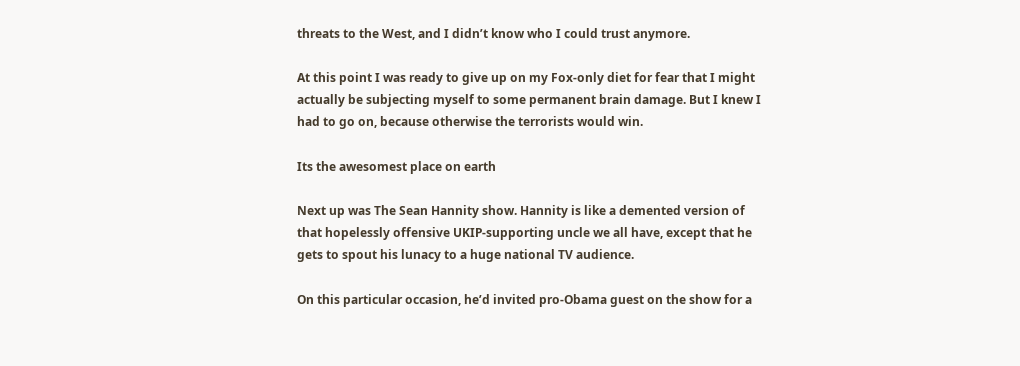threats to the West, and I didn’t know who I could trust anymore.

At this point I was ready to give up on my Fox-only diet for fear that I might actually be subjecting myself to some permanent brain damage. But I knew I had to go on, because otherwise the terrorists would win.

Its the awesomest place on earth

Next up was The Sean Hannity show. Hannity is like a demented version of that hopelessly offensive UKIP-supporting uncle we all have, except that he gets to spout his lunacy to a huge national TV audience.

On this particular occasion, he’d invited pro-Obama guest on the show for a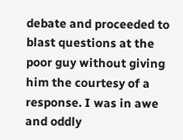debate and proceeded to blast questions at the poor guy without giving him the courtesy of a response. I was in awe and oddly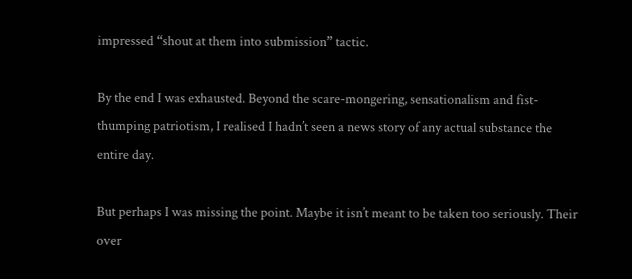impressed “shout at them into submission” tactic.

By the end I was exhausted. Beyond the scare-mongering, sensationalism and fist-thumping patriotism, I realised I hadn’t seen a news story of any actual substance the entire day.

But perhaps I was missing the point. Maybe it isn’t meant to be taken too seriously. Their over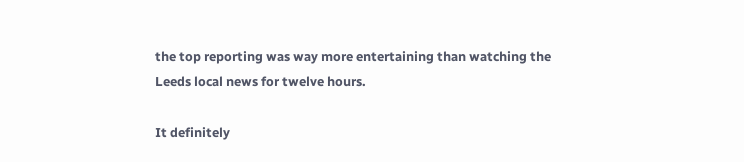the top reporting was way more entertaining than watching the Leeds local news for twelve hours.

It definitely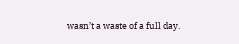wasn’t a waste of a full day.